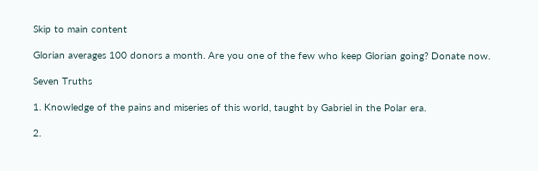Skip to main content

Glorian averages 100 donors a month. Are you one of the few who keep Glorian going? Donate now.

Seven Truths

1. Knowledge of the pains and miseries of this world, taught by Gabriel in the Polar era.

2.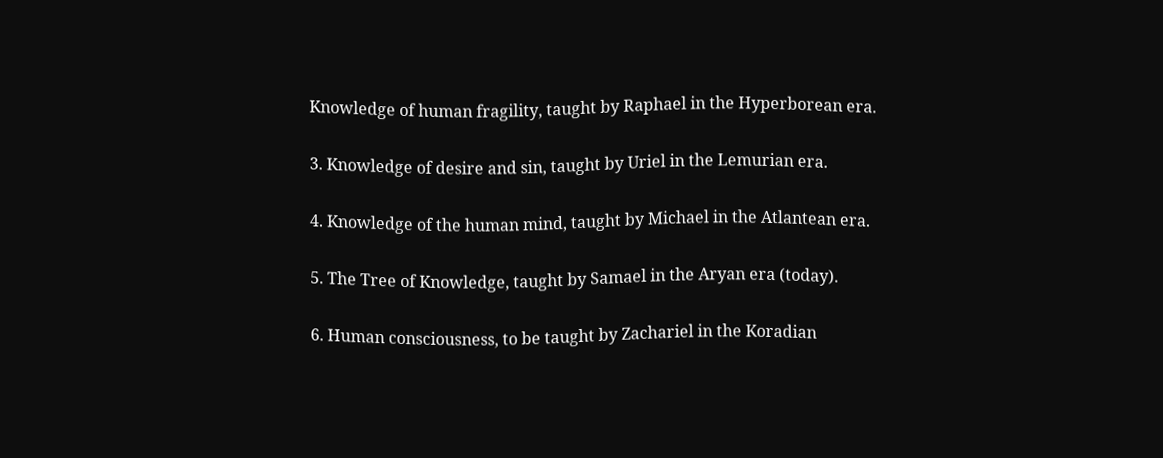Knowledge of human fragility, taught by Raphael in the Hyperborean era.

3. Knowledge of desire and sin, taught by Uriel in the Lemurian era.

4. Knowledge of the human mind, taught by Michael in the Atlantean era.

5. The Tree of Knowledge, taught by Samael in the Aryan era (today).

6. Human consciousness, to be taught by Zachariel in the Koradian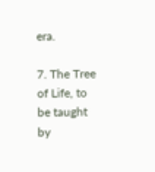era.

7. The Tree of Life, to be taught by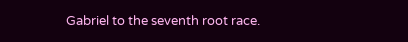Gabriel to the seventh root race.